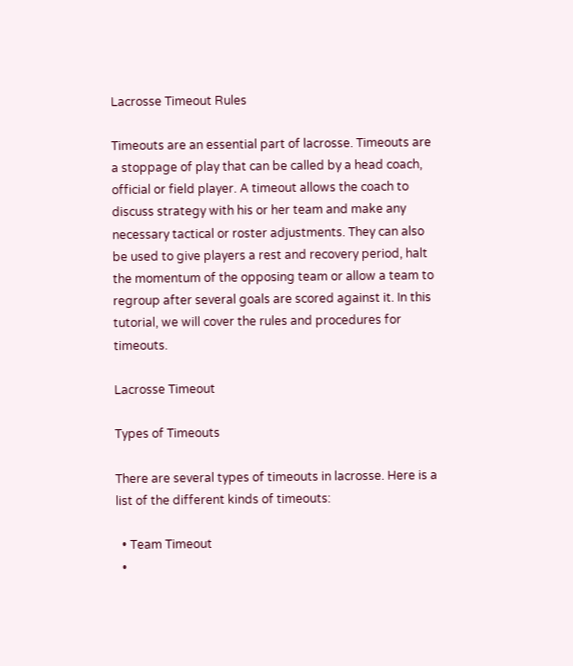Lacrosse Timeout Rules

Timeouts are an essential part of lacrosse. Timeouts are a stoppage of play that can be called by a head coach, official or field player. A timeout allows the coach to discuss strategy with his or her team and make any necessary tactical or roster adjustments. They can also be used to give players a rest and recovery period, halt the momentum of the opposing team or allow a team to regroup after several goals are scored against it. In this tutorial, we will cover the rules and procedures for timeouts.

Lacrosse Timeout

Types of Timeouts

There are several types of timeouts in lacrosse. Here is a list of the different kinds of timeouts:

  • Team Timeout
  •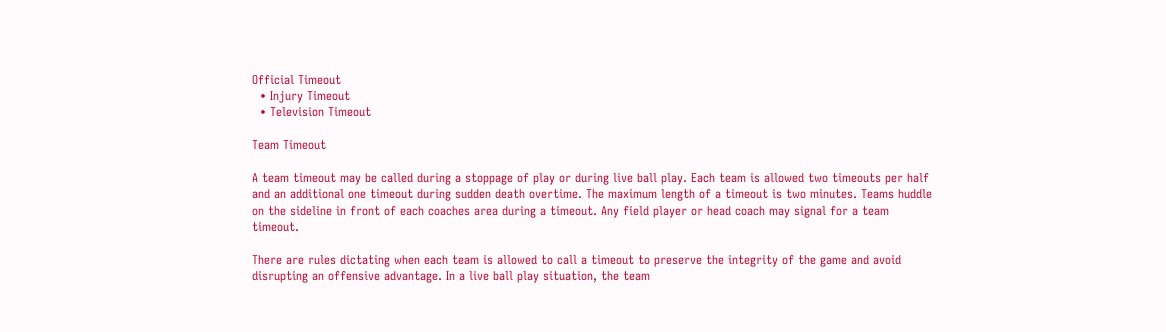Official Timeout
  • Injury Timeout
  • Television Timeout

Team Timeout

A team timeout may be called during a stoppage of play or during live ball play. Each team is allowed two timeouts per half and an additional one timeout during sudden death overtime. The maximum length of a timeout is two minutes. Teams huddle on the sideline in front of each coaches area during a timeout. Any field player or head coach may signal for a team timeout.

There are rules dictating when each team is allowed to call a timeout to preserve the integrity of the game and avoid disrupting an offensive advantage. In a live ball play situation, the team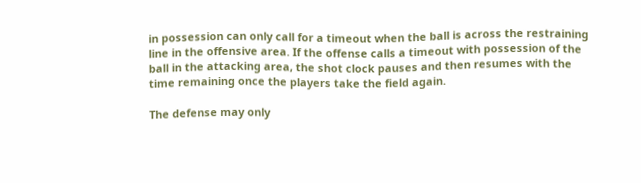in possession can only call for a timeout when the ball is across the restraining line in the offensive area. If the offense calls a timeout with possession of the ball in the attacking area, the shot clock pauses and then resumes with the time remaining once the players take the field again.

The defense may only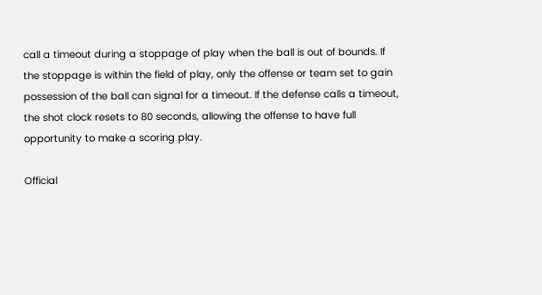call a timeout during a stoppage of play when the ball is out of bounds. If the stoppage is within the field of play, only the offense or team set to gain possession of the ball can signal for a timeout. If the defense calls a timeout, the shot clock resets to 80 seconds, allowing the offense to have full opportunity to make a scoring play.

Official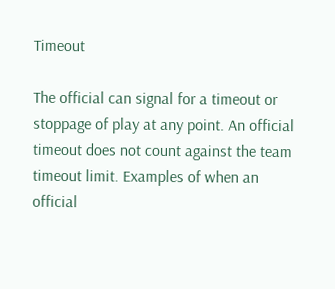Timeout

The official can signal for a timeout or stoppage of play at any point. An official timeout does not count against the team timeout limit. Examples of when an official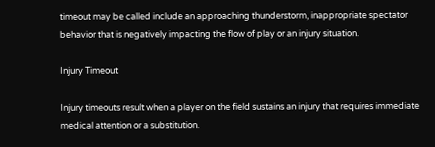timeout may be called include an approaching thunderstorm, inappropriate spectator behavior that is negatively impacting the flow of play or an injury situation.

Injury Timeout

Injury timeouts result when a player on the field sustains an injury that requires immediate medical attention or a substitution.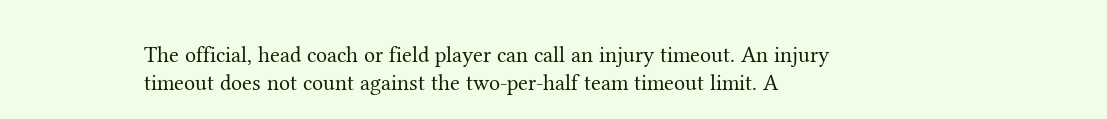The official, head coach or field player can call an injury timeout. An injury timeout does not count against the two-per-half team timeout limit. A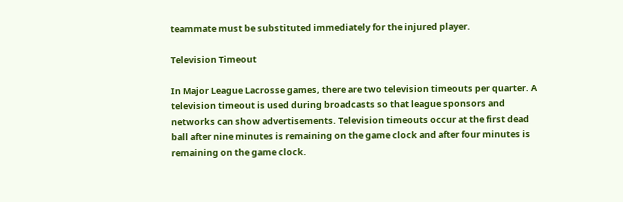teammate must be substituted immediately for the injured player.

Television Timeout

In Major League Lacrosse games, there are two television timeouts per quarter. A television timeout is used during broadcasts so that league sponsors and networks can show advertisements. Television timeouts occur at the first dead ball after nine minutes is remaining on the game clock and after four minutes is remaining on the game clock.